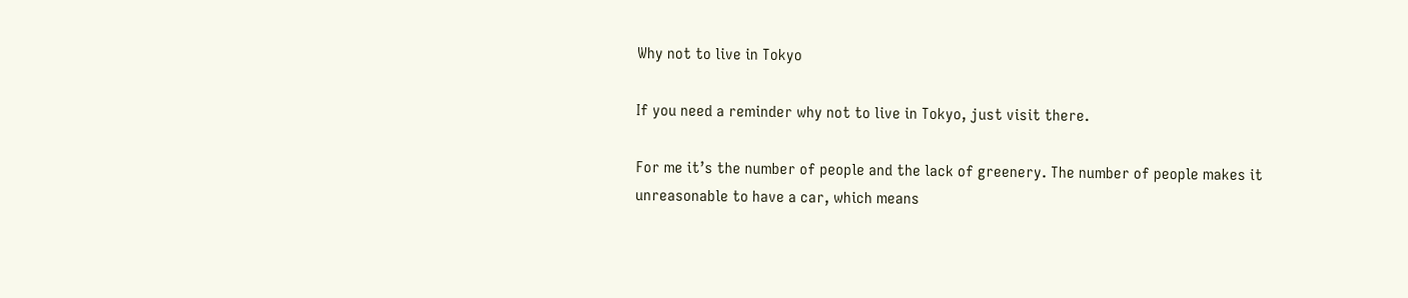Why not to live in Tokyo

If you need a reminder why not to live in Tokyo, just visit there.

For me it’s the number of people and the lack of greenery. The number of people makes it unreasonable to have a car, which means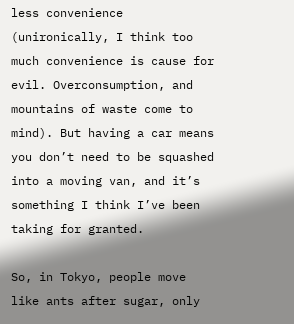less convenience (unironically, I think too much convenience is cause for evil. Overconsumption, and mountains of waste come to mind). But having a car means you don’t need to be squashed into a moving van, and it’s something I think I’ve been taking for granted.

So, in Tokyo, people move like ants after sugar, only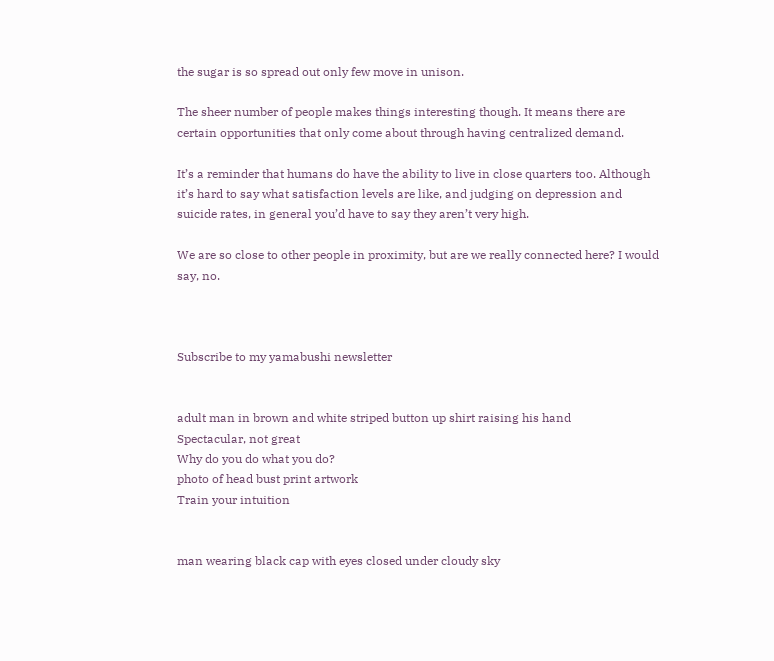the sugar is so spread out only few move in unison.

The sheer number of people makes things interesting though. It means there are certain opportunities that only come about through having centralized demand.

It’s a reminder that humans do have the ability to live in close quarters too. Although it’s hard to say what satisfaction levels are like, and judging on depression and suicide rates, in general you’d have to say they aren’t very high.

We are so close to other people in proximity, but are we really connected here? I would say, no.



Subscribe to my yamabushi newsletter


adult man in brown and white striped button up shirt raising his hand
Spectacular, not great
Why do you do what you do?
photo of head bust print artwork
Train your intuition


man wearing black cap with eyes closed under cloudy sky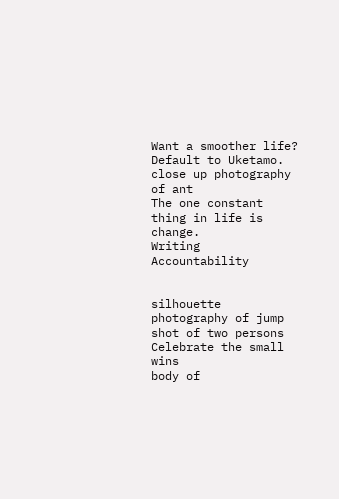Want a smoother life? Default to Uketamo.
close up photography of ant
The one constant thing in life is change.
Writing Accountability


silhouette photography of jump shot of two persons
Celebrate the small wins
body of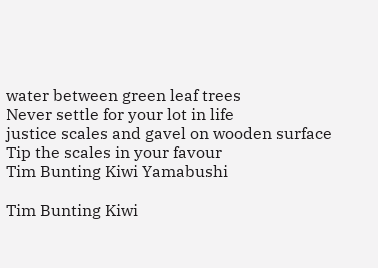water between green leaf trees
Never settle for your lot in life
justice scales and gavel on wooden surface
Tip the scales in your favour
Tim Bunting Kiwi Yamabushi

Tim Bunting Kiwi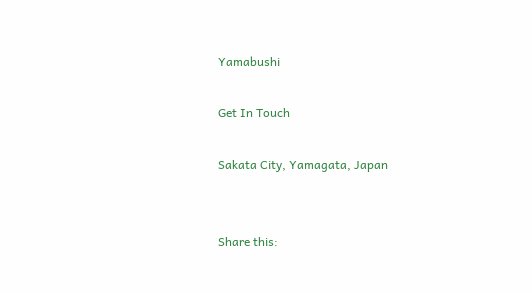Yamabushi

Get In Touch

Sakata City, Yamagata, Japan


Share this: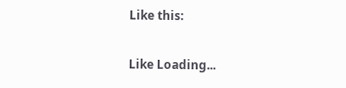Like this:

Like Loading...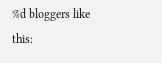%d bloggers like this: